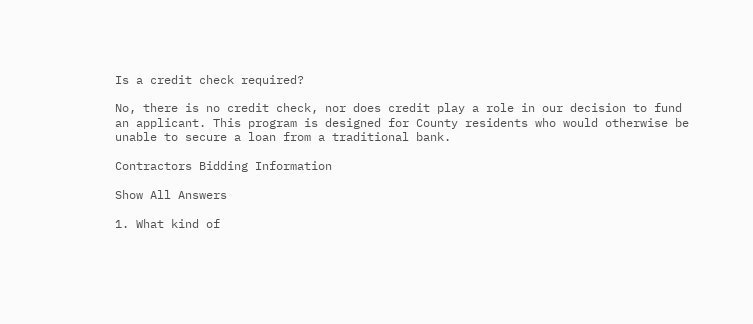Is a credit check required?

No, there is no credit check, nor does credit play a role in our decision to fund an applicant. This program is designed for County residents who would otherwise be unable to secure a loan from a traditional bank.

Contractors Bidding Information

Show All Answers

1. What kind of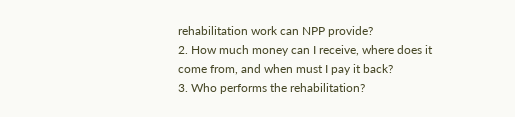rehabilitation work can NPP provide?
2. How much money can I receive, where does it come from, and when must I pay it back?
3. Who performs the rehabilitation?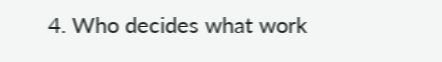4. Who decides what work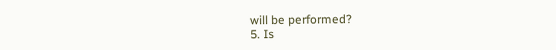will be performed?
5. Is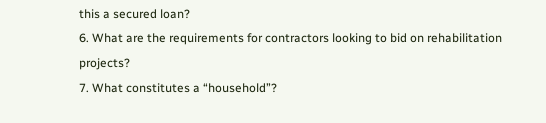this a secured loan?
6. What are the requirements for contractors looking to bid on rehabilitation projects?
7. What constitutes a “household”?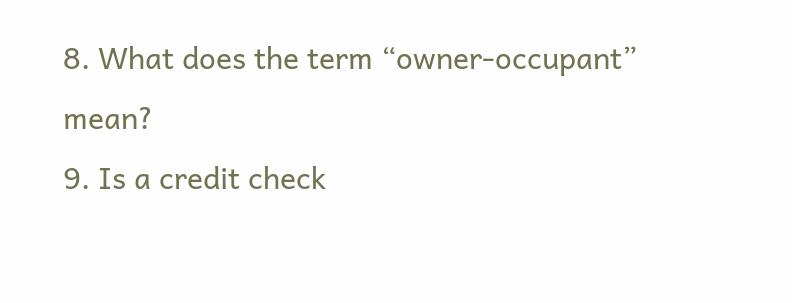8. What does the term “owner-occupant” mean?
9. Is a credit check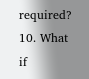required?
10. What if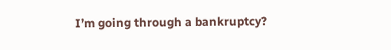I’m going through a bankruptcy?